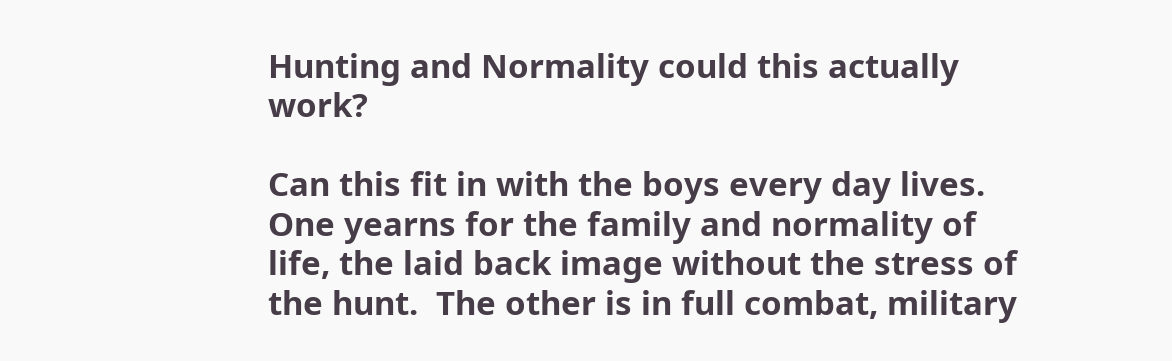Hunting and Normality could this actually work?

Can this fit in with the boys every day lives.  One yearns for the family and normality of life, the laid back image without the stress of the hunt.  The other is in full combat, military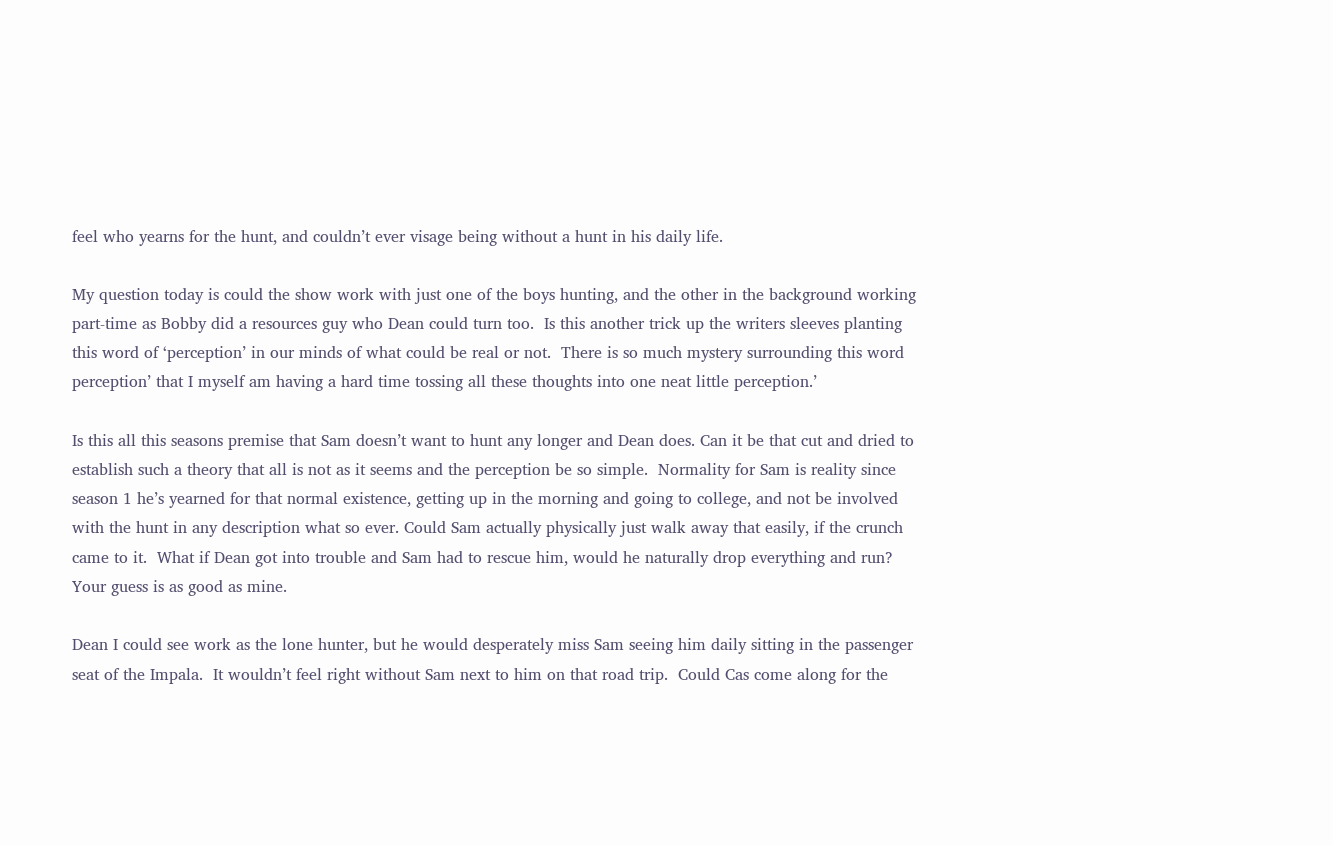feel who yearns for the hunt, and couldn’t ever visage being without a hunt in his daily life.

My question today is could the show work with just one of the boys hunting, and the other in the background working part-time as Bobby did a resources guy who Dean could turn too.  Is this another trick up the writers sleeves planting this word of ‘perception’ in our minds of what could be real or not.  There is so much mystery surrounding this word perception’ that I myself am having a hard time tossing all these thoughts into one neat little perception.’

Is this all this seasons premise that Sam doesn’t want to hunt any longer and Dean does. Can it be that cut and dried to establish such a theory that all is not as it seems and the perception be so simple.  Normality for Sam is reality since season 1 he’s yearned for that normal existence, getting up in the morning and going to college, and not be involved with the hunt in any description what so ever. Could Sam actually physically just walk away that easily, if the crunch came to it.  What if Dean got into trouble and Sam had to rescue him, would he naturally drop everything and run?  Your guess is as good as mine.

Dean I could see work as the lone hunter, but he would desperately miss Sam seeing him daily sitting in the passenger seat of the Impala.  It wouldn’t feel right without Sam next to him on that road trip.  Could Cas come along for the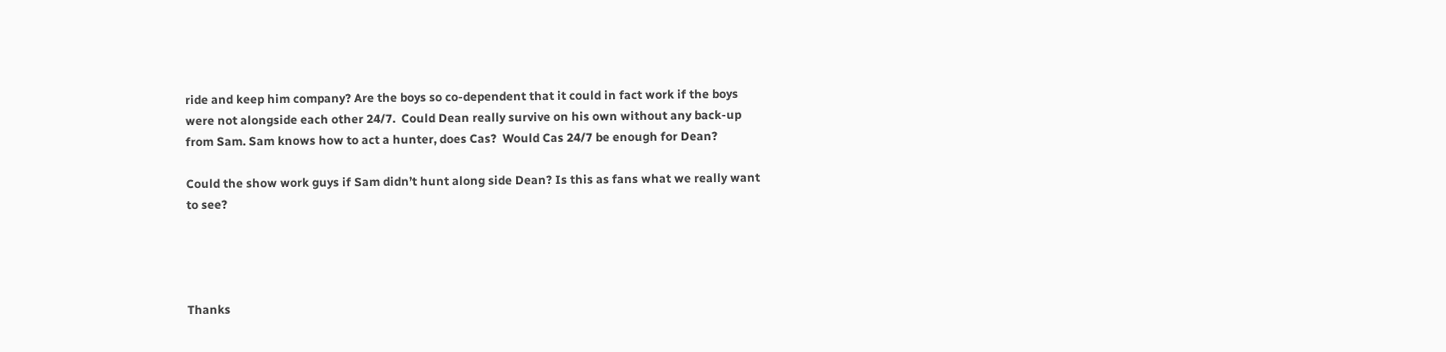ride and keep him company? Are the boys so co-dependent that it could in fact work if the boys were not alongside each other 24/7.  Could Dean really survive on his own without any back-up from Sam. Sam knows how to act a hunter, does Cas?  Would Cas 24/7 be enough for Dean?

Could the show work guys if Sam didn’t hunt along side Dean? Is this as fans what we really want to see?




Thanks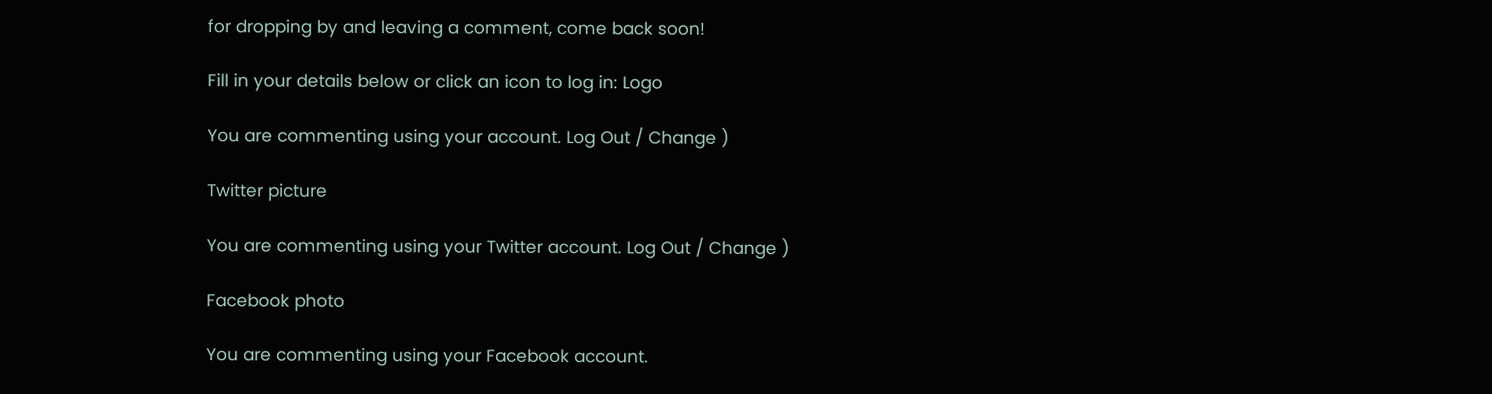for dropping by and leaving a comment, come back soon!

Fill in your details below or click an icon to log in: Logo

You are commenting using your account. Log Out / Change )

Twitter picture

You are commenting using your Twitter account. Log Out / Change )

Facebook photo

You are commenting using your Facebook account.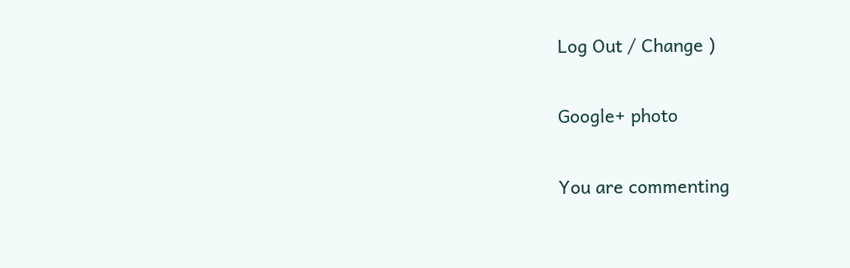Log Out / Change )

Google+ photo

You are commenting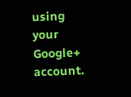using your Google+ account.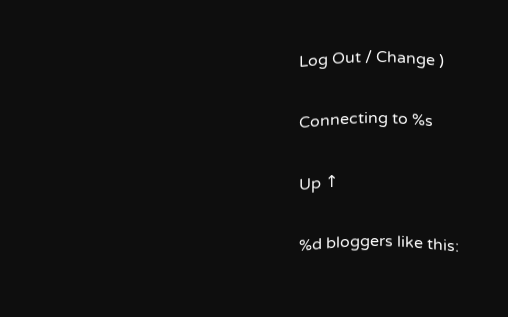Log Out / Change )

Connecting to %s

Up ↑

%d bloggers like this: